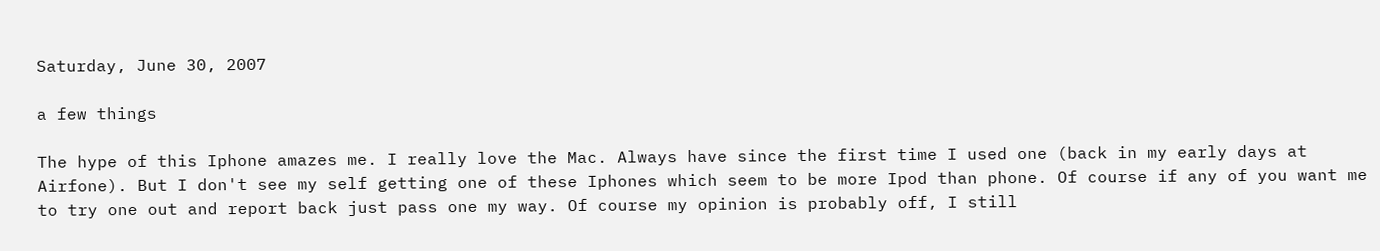Saturday, June 30, 2007

a few things

The hype of this Iphone amazes me. I really love the Mac. Always have since the first time I used one (back in my early days at Airfone). But I don't see my self getting one of these Iphones which seem to be more Ipod than phone. Of course if any of you want me to try one out and report back just pass one my way. Of course my opinion is probably off, I still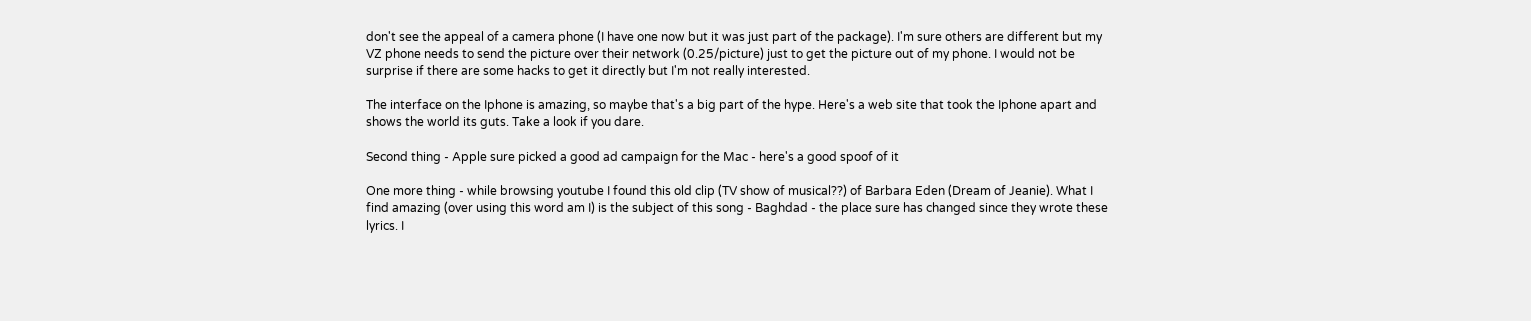don't see the appeal of a camera phone (I have one now but it was just part of the package). I'm sure others are different but my VZ phone needs to send the picture over their network (0.25/picture) just to get the picture out of my phone. I would not be surprise if there are some hacks to get it directly but I'm not really interested.

The interface on the Iphone is amazing, so maybe that's a big part of the hype. Here's a web site that took the Iphone apart and shows the world its guts. Take a look if you dare.

Second thing - Apple sure picked a good ad campaign for the Mac - here's a good spoof of it

One more thing - while browsing youtube I found this old clip (TV show of musical??) of Barbara Eden (Dream of Jeanie). What I find amazing (over using this word am I) is the subject of this song - Baghdad - the place sure has changed since they wrote these lyrics. I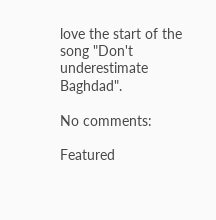love the start of the song "Don't underestimate Baghdad".

No comments:

Featured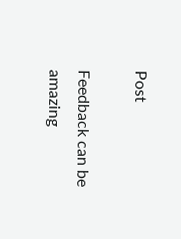Post

Feedback can be amazing